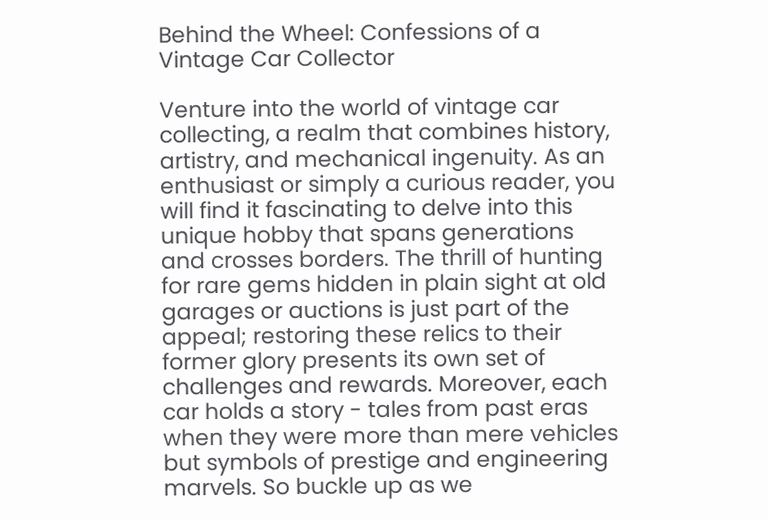Behind the Wheel: Confessions of a Vintage Car Collector

Venture into the world of vintage car collecting, a realm that combines history, artistry, and mechanical ingenuity. As an enthusiast or simply a curious reader, you will find it fascinating to delve into this unique hobby that spans generations and crosses borders. The thrill of hunting for rare gems hidden in plain sight at old garages or auctions is just part of the appeal; restoring these relics to their former glory presents its own set of challenges and rewards. Moreover, each car holds a story - tales from past eras when they were more than mere vehicles but symbols of prestige and engineering marvels. So buckle up as we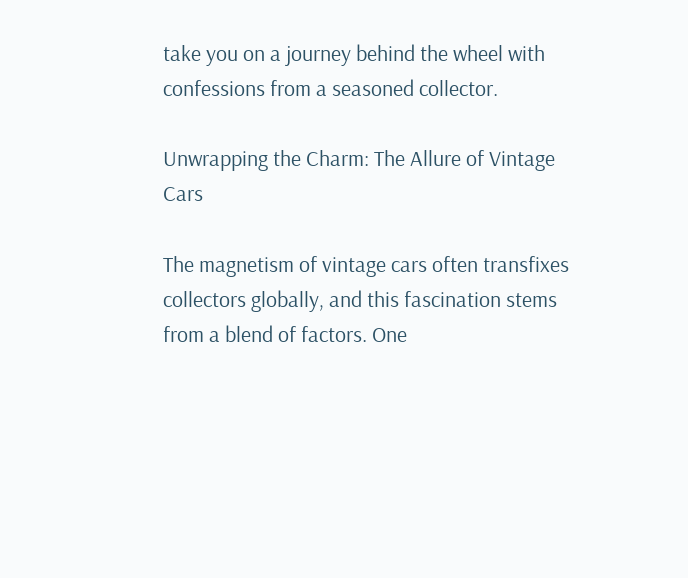take you on a journey behind the wheel with confessions from a seasoned collector.

Unwrapping the Charm: The Allure of Vintage Cars

The magnetism of vintage cars often transfixes collectors globally, and this fascination stems from a blend of factors. One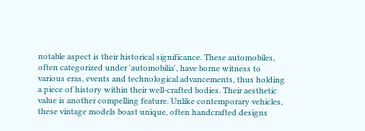notable aspect is their historical significance. These automobiles, often categorized under 'automobilia', have borne witness to various eras, events and technological advancements, thus holding a piece of history within their well-crafted bodies. Their aesthetic value is another compelling feature. Unlike contemporary vehicles, these vintage models boast unique, often handcrafted designs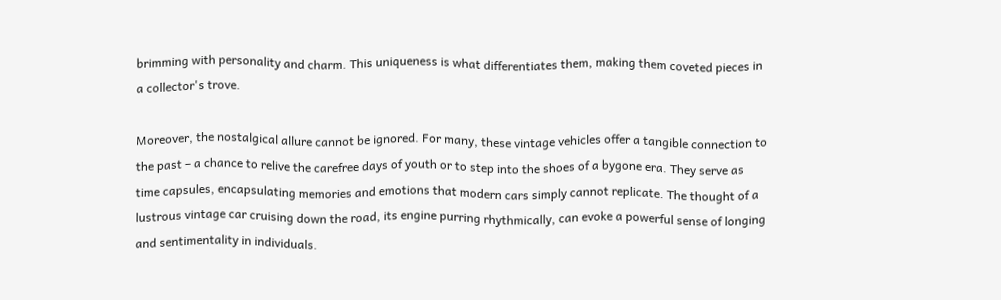brimming with personality and charm. This uniqueness is what differentiates them, making them coveted pieces in a collector's trove.

Moreover, the nostalgical allure cannot be ignored. For many, these vintage vehicles offer a tangible connection to the past – a chance to relive the carefree days of youth or to step into the shoes of a bygone era. They serve as time capsules, encapsulating memories and emotions that modern cars simply cannot replicate. The thought of a lustrous vintage car cruising down the road, its engine purring rhythmically, can evoke a powerful sense of longing and sentimentality in individuals.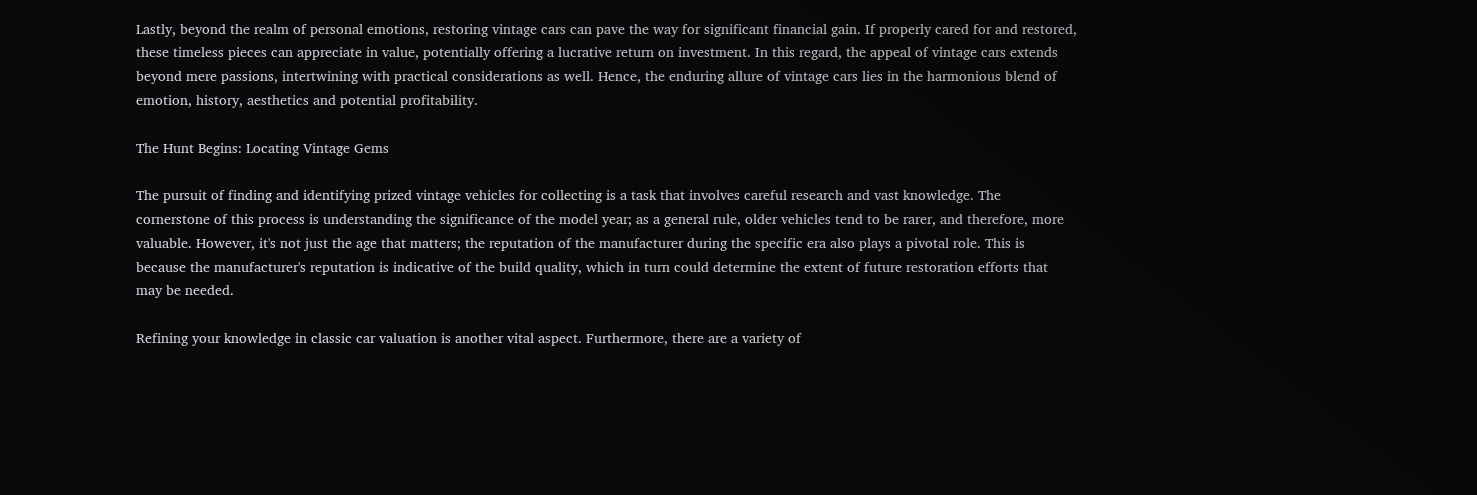Lastly, beyond the realm of personal emotions, restoring vintage cars can pave the way for significant financial gain. If properly cared for and restored, these timeless pieces can appreciate in value, potentially offering a lucrative return on investment. In this regard, the appeal of vintage cars extends beyond mere passions, intertwining with practical considerations as well. Hence, the enduring allure of vintage cars lies in the harmonious blend of emotion, history, aesthetics and potential profitability.

The Hunt Begins: Locating Vintage Gems

The pursuit of finding and identifying prized vintage vehicles for collecting is a task that involves careful research and vast knowledge. The cornerstone of this process is understanding the significance of the model year; as a general rule, older vehicles tend to be rarer, and therefore, more valuable. However, it's not just the age that matters; the reputation of the manufacturer during the specific era also plays a pivotal role. This is because the manufacturer's reputation is indicative of the build quality, which in turn could determine the extent of future restoration efforts that may be needed.

Refining your knowledge in classic car valuation is another vital aspect. Furthermore, there are a variety of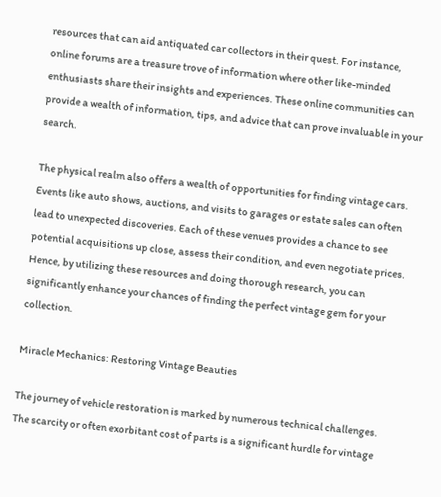resources that can aid antiquated car collectors in their quest. For instance, online forums are a treasure trove of information where other like-minded enthusiasts share their insights and experiences. These online communities can provide a wealth of information, tips, and advice that can prove invaluable in your search.

The physical realm also offers a wealth of opportunities for finding vintage cars. Events like auto shows, auctions, and visits to garages or estate sales can often lead to unexpected discoveries. Each of these venues provides a chance to see potential acquisitions up close, assess their condition, and even negotiate prices. Hence, by utilizing these resources and doing thorough research, you can significantly enhance your chances of finding the perfect vintage gem for your collection.

Miracle Mechanics: Restoring Vintage Beauties

The journey of vehicle restoration is marked by numerous technical challenges. The scarcity or often exorbitant cost of parts is a significant hurdle for vintage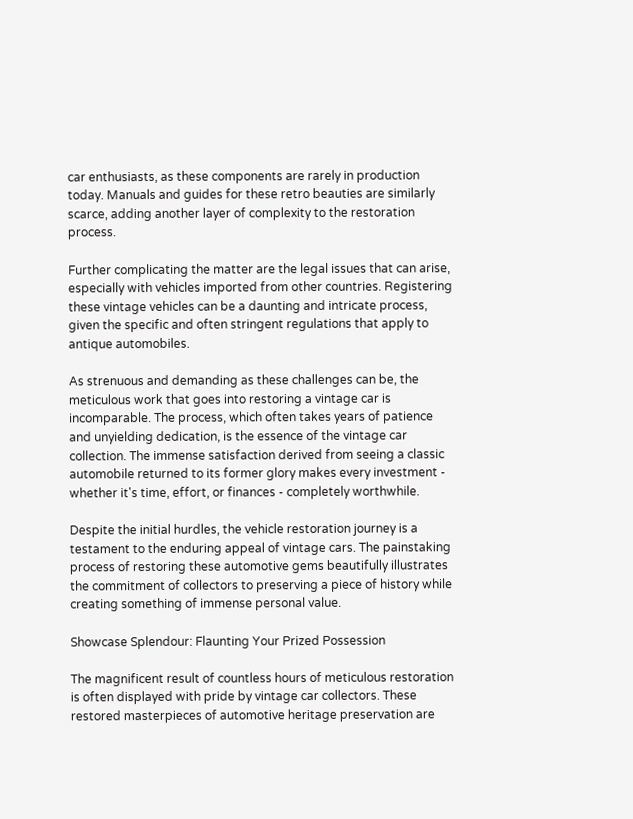car enthusiasts, as these components are rarely in production today. Manuals and guides for these retro beauties are similarly scarce, adding another layer of complexity to the restoration process.

Further complicating the matter are the legal issues that can arise, especially with vehicles imported from other countries. Registering these vintage vehicles can be a daunting and intricate process, given the specific and often stringent regulations that apply to antique automobiles.

As strenuous and demanding as these challenges can be, the meticulous work that goes into restoring a vintage car is incomparable. The process, which often takes years of patience and unyielding dedication, is the essence of the vintage car collection. The immense satisfaction derived from seeing a classic automobile returned to its former glory makes every investment - whether it's time, effort, or finances - completely worthwhile.

Despite the initial hurdles, the vehicle restoration journey is a testament to the enduring appeal of vintage cars. The painstaking process of restoring these automotive gems beautifully illustrates the commitment of collectors to preserving a piece of history while creating something of immense personal value.

Showcase Splendour: Flaunting Your Prized Possession

The magnificent result of countless hours of meticulous restoration is often displayed with pride by vintage car collectors. These restored masterpieces of automotive heritage preservation are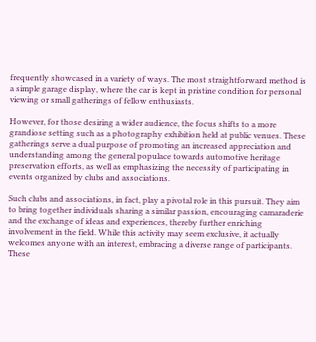frequently showcased in a variety of ways. The most straightforward method is a simple garage display, where the car is kept in pristine condition for personal viewing or small gatherings of fellow enthusiasts.

However, for those desiring a wider audience, the focus shifts to a more grandiose setting such as a photography exhibition held at public venues. These gatherings serve a dual purpose of promoting an increased appreciation and understanding among the general populace towards automotive heritage preservation efforts, as well as emphasizing the necessity of participating in events organized by clubs and associations.

Such clubs and associations, in fact, play a pivotal role in this pursuit. They aim to bring together individuals sharing a similar passion, encouraging camaraderie and the exchange of ideas and experiences, thereby further enriching involvement in the field. While this activity may seem exclusive, it actually welcomes anyone with an interest, embracing a diverse range of participants. These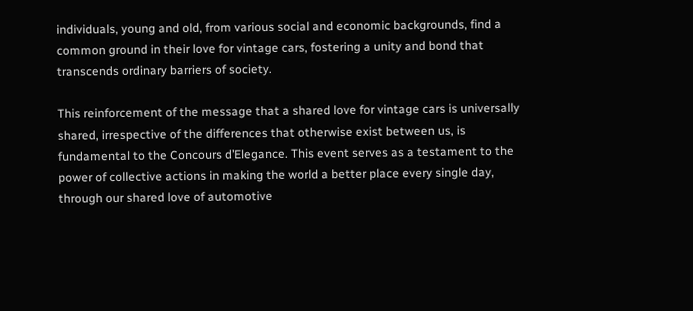individuals, young and old, from various social and economic backgrounds, find a common ground in their love for vintage cars, fostering a unity and bond that transcends ordinary barriers of society.

This reinforcement of the message that a shared love for vintage cars is universally shared, irrespective of the differences that otherwise exist between us, is fundamental to the Concours d’Elegance. This event serves as a testament to the power of collective actions in making the world a better place every single day, through our shared love of automotive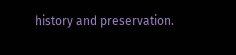history and preservation.